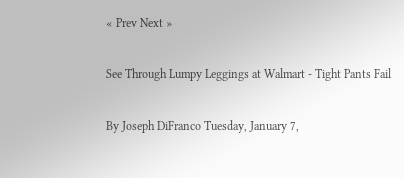« Prev Next »

See Through Lumpy Leggings at Walmart - Tight Pants Fail

By Joseph DiFranco Tuesday, January 7,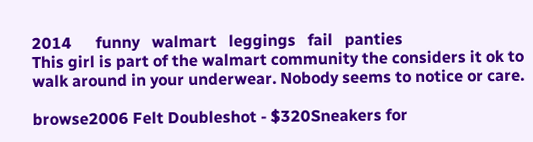2014      funny   walmart   leggings   fail   panties
This girl is part of the walmart community the considers it ok to walk around in your underwear. Nobody seems to notice or care.

browse2006 Felt Doubleshot - $320Sneakers for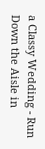a Classy Wedding - Run Down the Aisle in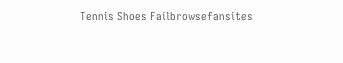Tennis Shoes Failbrowsefansites